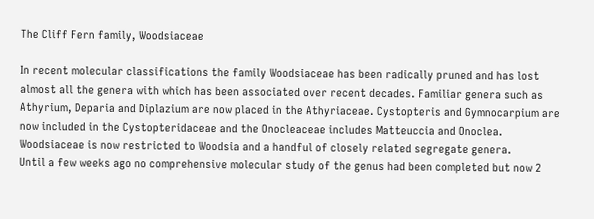The Cliff Fern family, Woodsiaceae

In recent molecular classifications the family Woodsiaceae has been radically pruned and has lost almost all the genera with which has been associated over recent decades. Familiar genera such as Athyrium, Deparia and Diplazium are now placed in the Athyriaceae. Cystopteris and Gymnocarpium are now included in the Cystopteridaceae and the Onocleaceae includes Matteuccia and Onoclea. Woodsiaceae is now restricted to Woodsia and a handful of closely related segregate genera.
Until a few weeks ago no comprehensive molecular study of the genus had been completed but now 2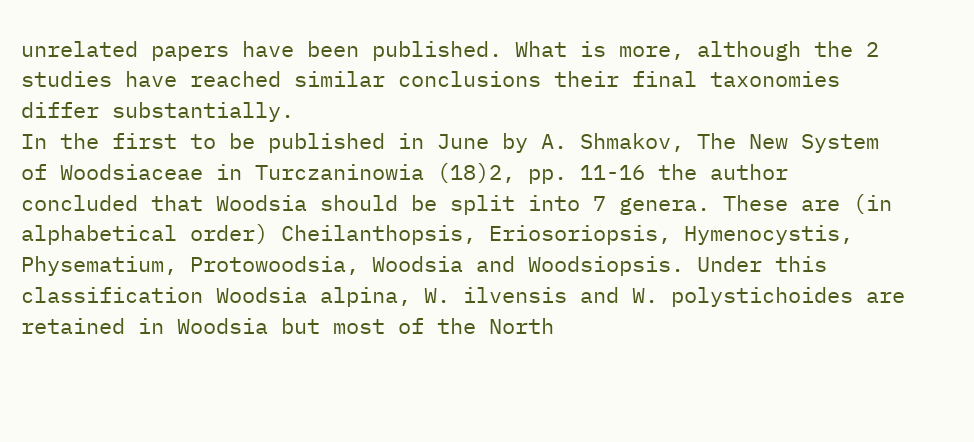unrelated papers have been published. What is more, although the 2 studies have reached similar conclusions their final taxonomies differ substantially.
In the first to be published in June by A. Shmakov, The New System of Woodsiaceae in Turczaninowia (18)2, pp. 11-16 the author concluded that Woodsia should be split into 7 genera. These are (in alphabetical order) Cheilanthopsis, Eriosoriopsis, Hymenocystis, Physematium, Protowoodsia, Woodsia and Woodsiopsis. Under this classification Woodsia alpina, W. ilvensis and W. polystichoides are retained in Woodsia but most of the North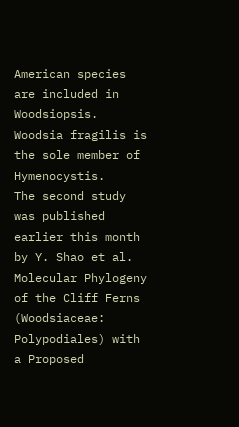American species are included in Woodsiopsis. Woodsia fragilis is the sole member of Hymenocystis.
The second study was published earlier this month by Y. Shao et al. Molecular Phylogeny of the Cliff Ferns (Woodsiaceae: Polypodiales) with a Proposed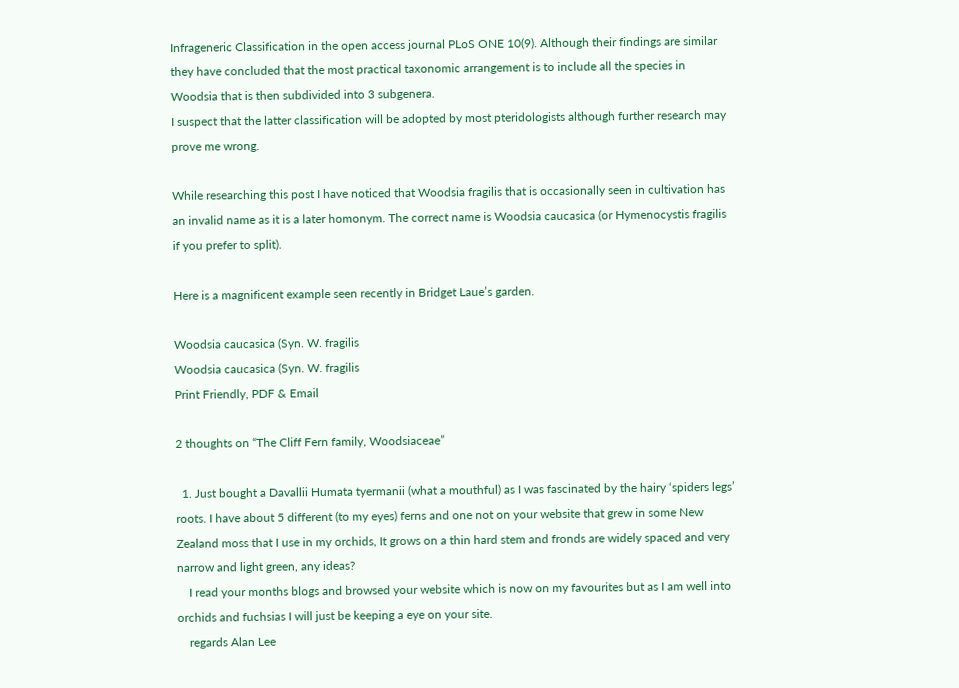Infrageneric Classification in the open access journal PLoS ONE 10(9). Although their findings are similar they have concluded that the most practical taxonomic arrangement is to include all the species in Woodsia that is then subdivided into 3 subgenera.
I suspect that the latter classification will be adopted by most pteridologists although further research may prove me wrong.

While researching this post I have noticed that Woodsia fragilis that is occasionally seen in cultivation has an invalid name as it is a later homonym. The correct name is Woodsia caucasica (or Hymenocystis fragilis if you prefer to split).

Here is a magnificent example seen recently in Bridget Laue’s garden.

Woodsia caucasica (Syn. W. fragilis
Woodsia caucasica (Syn. W. fragilis
Print Friendly, PDF & Email

2 thoughts on “The Cliff Fern family, Woodsiaceae”

  1. Just bought a Davallii Humata tyermanii (what a mouthful) as I was fascinated by the hairy ‘spiders legs’ roots. I have about 5 different (to my eyes) ferns and one not on your website that grew in some New Zealand moss that I use in my orchids, It grows on a thin hard stem and fronds are widely spaced and very narrow and light green, any ideas?
    I read your months blogs and browsed your website which is now on my favourites but as I am well into orchids and fuchsias I will just be keeping a eye on your site.
    regards Alan Lee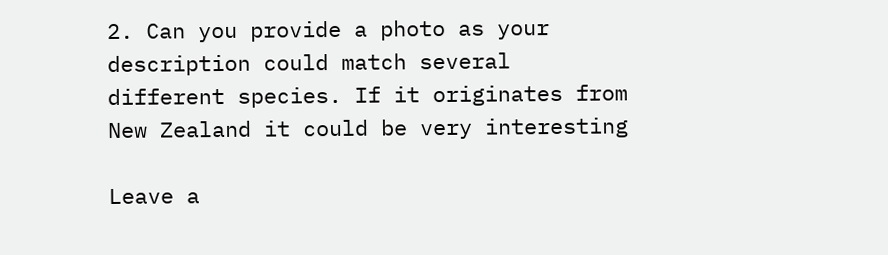2. Can you provide a photo as your description could match several different species. If it originates from New Zealand it could be very interesting

Leave a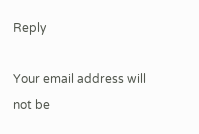Reply

Your email address will not be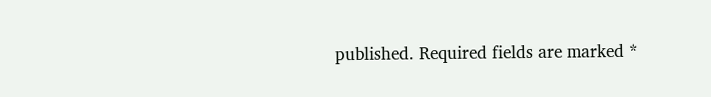published. Required fields are marked *